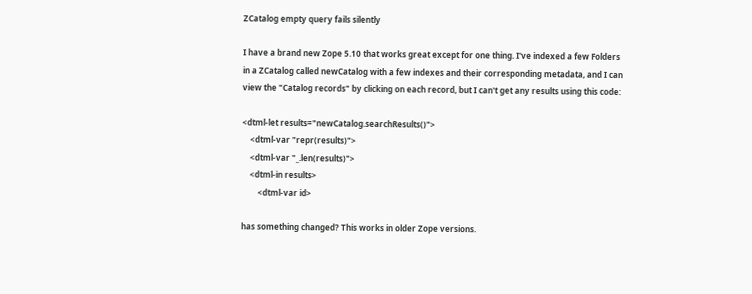ZCatalog empty query fails silently

I have a brand new Zope 5.10 that works great except for one thing. I've indexed a few Folders in a ZCatalog called newCatalog with a few indexes and their corresponding metadata, and I can view the "Catalog records" by clicking on each record, but I can't get any results using this code:

<dtml-let results="newCatalog.searchResults()">
    <dtml-var "repr(results)">
    <dtml-var "_.len(results)">
    <dtml-in results>
        <dtml-var id>

has something changed? This works in older Zope versions.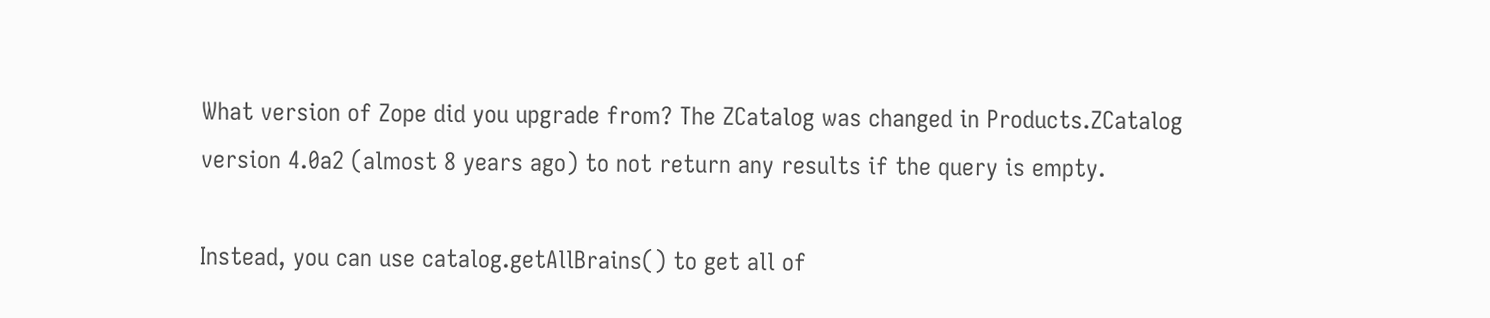What version of Zope did you upgrade from? The ZCatalog was changed in Products.ZCatalog version 4.0a2 (almost 8 years ago) to not return any results if the query is empty.

Instead, you can use catalog.getAllBrains() to get all of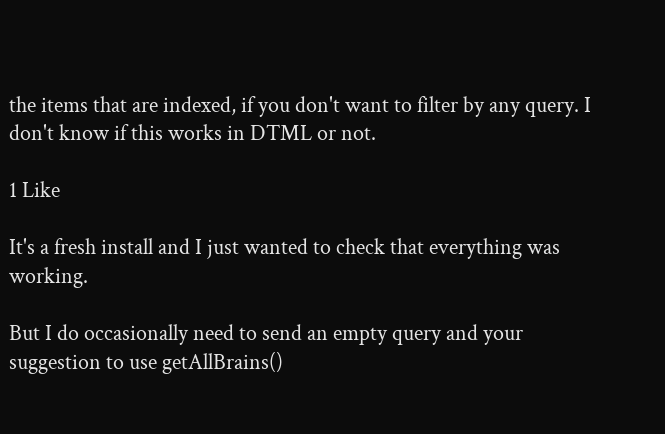the items that are indexed, if you don't want to filter by any query. I don't know if this works in DTML or not.

1 Like

It's a fresh install and I just wanted to check that everything was working.

But I do occasionally need to send an empty query and your suggestion to use getAllBrains()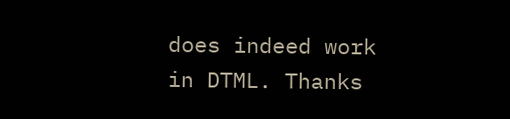does indeed work in DTML. Thanks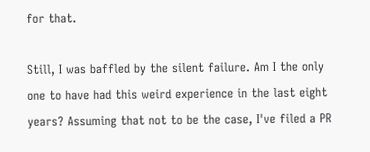for that.

Still, I was baffled by the silent failure. Am I the only one to have had this weird experience in the last eight years? Assuming that not to be the case, I've filed a PR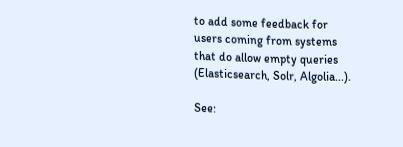to add some feedback for users coming from systems that do allow empty queries (Elasticsearch, Solr, Algolia...).

See: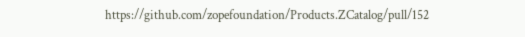https://github.com/zopefoundation/Products.ZCatalog/pull/152